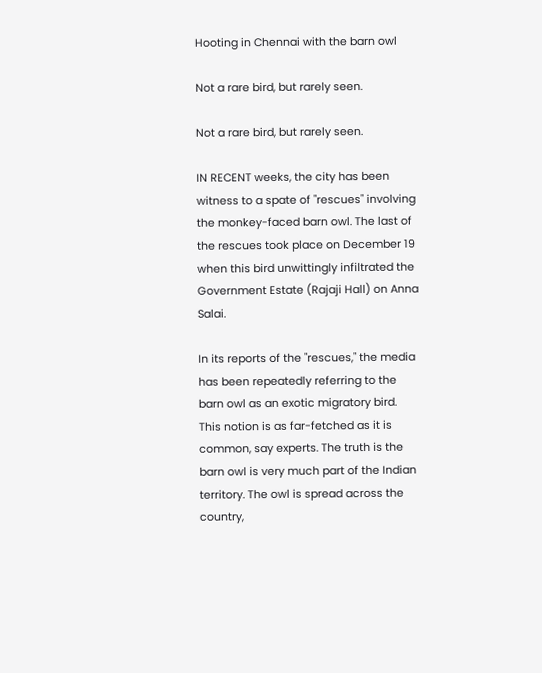Hooting in Chennai with the barn owl

Not a rare bird, but rarely seen.

Not a rare bird, but rarely seen.

IN RECENT weeks, the city has been witness to a spate of "rescues" involving the monkey-faced barn owl. The last of the rescues took place on December 19 when this bird unwittingly infiltrated the Government Estate (Rajaji Hall) on Anna Salai.

In its reports of the "rescues," the media has been repeatedly referring to the barn owl as an exotic migratory bird. This notion is as far-fetched as it is common, say experts. The truth is the barn owl is very much part of the Indian territory. The owl is spread across the country,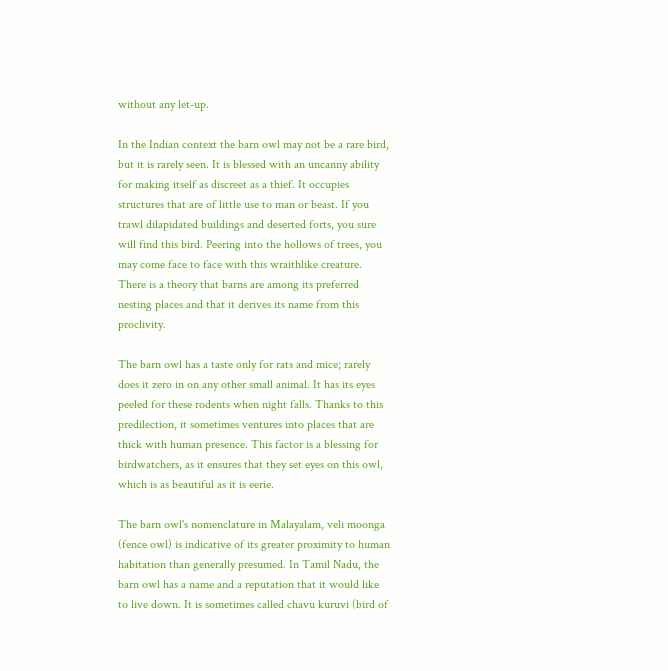without any let-up.

In the Indian context the barn owl may not be a rare bird, but it is rarely seen. It is blessed with an uncanny ability for making itself as discreet as a thief. It occupies structures that are of little use to man or beast. If you trawl dilapidated buildings and deserted forts, you sure will find this bird. Peering into the hollows of trees, you may come face to face with this wraithlike creature. There is a theory that barns are among its preferred nesting places and that it derives its name from this proclivity.

The barn owl has a taste only for rats and mice; rarely does it zero in on any other small animal. It has its eyes peeled for these rodents when night falls. Thanks to this predilection, it sometimes ventures into places that are thick with human presence. This factor is a blessing for birdwatchers, as it ensures that they set eyes on this owl, which is as beautiful as it is eerie.

The barn owl's nomenclature in Malayalam, veli moonga (fence owl) is indicative of its greater proximity to human habitation than generally presumed. In Tamil Nadu, the barn owl has a name and a reputation that it would like to live down. It is sometimes called chavu kuruvi (bird of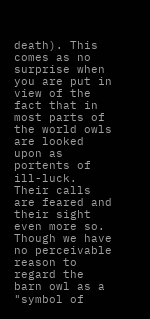death). This comes as no surprise when you are put in view of the fact that in most parts of the world owls are looked upon as portents of ill-luck. Their calls are feared and their sight even more so. Though we have no perceivable reason to regard the barn owl as a "symbol of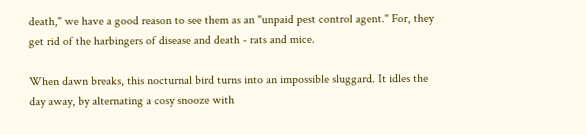death," we have a good reason to see them as an "unpaid pest control agent." For, they get rid of the harbingers of disease and death - rats and mice.

When dawn breaks, this nocturnal bird turns into an impossible sluggard. It idles the day away, by alternating a cosy snooze with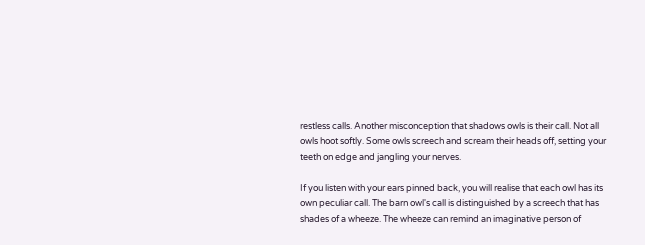restless calls. Another misconception that shadows owls is their call. Not all owls hoot softly. Some owls screech and scream their heads off, setting your teeth on edge and jangling your nerves.

If you listen with your ears pinned back, you will realise that each owl has its own peculiar call. The barn owl's call is distinguished by a screech that has shades of a wheeze. The wheeze can remind an imaginative person of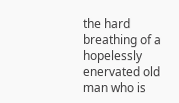the hard breathing of a hopelessly enervated old man who is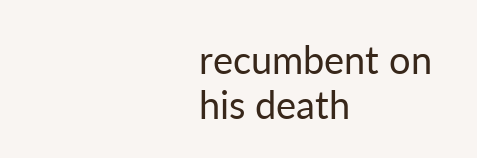recumbent on his death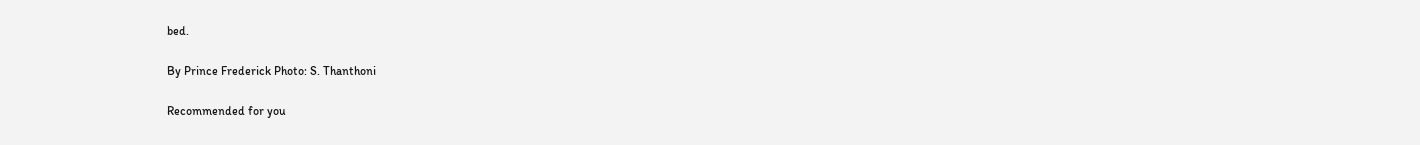bed.

By Prince Frederick Photo: S. Thanthoni

Recommended for you